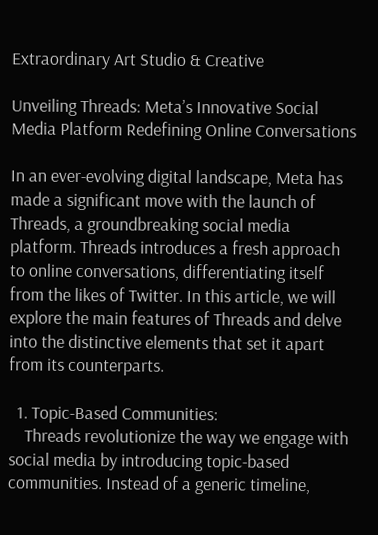Extraordinary Art Studio & Creative

Unveiling Threads: Meta’s Innovative Social Media Platform Redefining Online Conversations

In an ever-evolving digital landscape, Meta has made a significant move with the launch of Threads, a groundbreaking social media platform. Threads introduces a fresh approach to online conversations, differentiating itself from the likes of Twitter. In this article, we will explore the main features of Threads and delve into the distinctive elements that set it apart from its counterparts.

  1. Topic-Based Communities:
    Threads revolutionize the way we engage with social media by introducing topic-based communities. Instead of a generic timeline,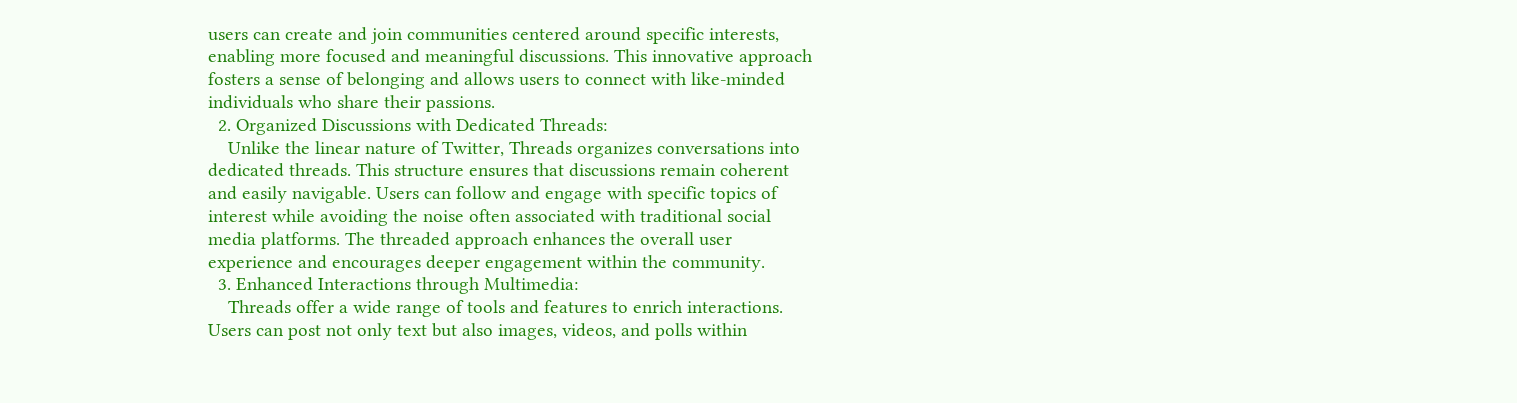users can create and join communities centered around specific interests, enabling more focused and meaningful discussions. This innovative approach fosters a sense of belonging and allows users to connect with like-minded individuals who share their passions.
  2. Organized Discussions with Dedicated Threads:
    Unlike the linear nature of Twitter, Threads organizes conversations into dedicated threads. This structure ensures that discussions remain coherent and easily navigable. Users can follow and engage with specific topics of interest while avoiding the noise often associated with traditional social media platforms. The threaded approach enhances the overall user experience and encourages deeper engagement within the community.
  3. Enhanced Interactions through Multimedia:
    Threads offer a wide range of tools and features to enrich interactions. Users can post not only text but also images, videos, and polls within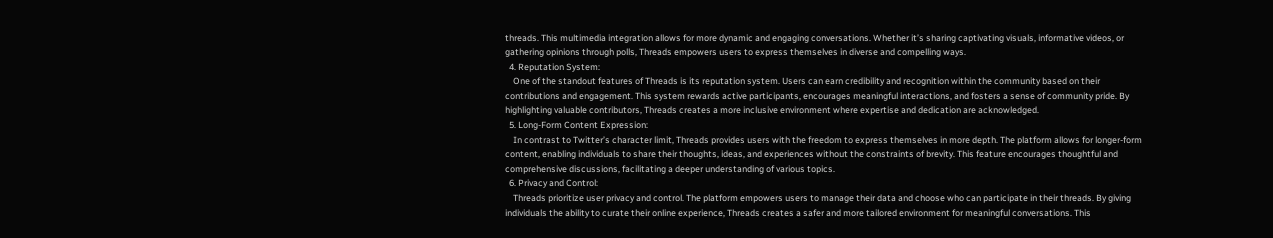threads. This multimedia integration allows for more dynamic and engaging conversations. Whether it’s sharing captivating visuals, informative videos, or gathering opinions through polls, Threads empowers users to express themselves in diverse and compelling ways.
  4. Reputation System:
    One of the standout features of Threads is its reputation system. Users can earn credibility and recognition within the community based on their contributions and engagement. This system rewards active participants, encourages meaningful interactions, and fosters a sense of community pride. By highlighting valuable contributors, Threads creates a more inclusive environment where expertise and dedication are acknowledged.
  5. Long-Form Content Expression:
    In contrast to Twitter’s character limit, Threads provides users with the freedom to express themselves in more depth. The platform allows for longer-form content, enabling individuals to share their thoughts, ideas, and experiences without the constraints of brevity. This feature encourages thoughtful and comprehensive discussions, facilitating a deeper understanding of various topics.
  6. Privacy and Control:
    Threads prioritize user privacy and control. The platform empowers users to manage their data and choose who can participate in their threads. By giving individuals the ability to curate their online experience, Threads creates a safer and more tailored environment for meaningful conversations. This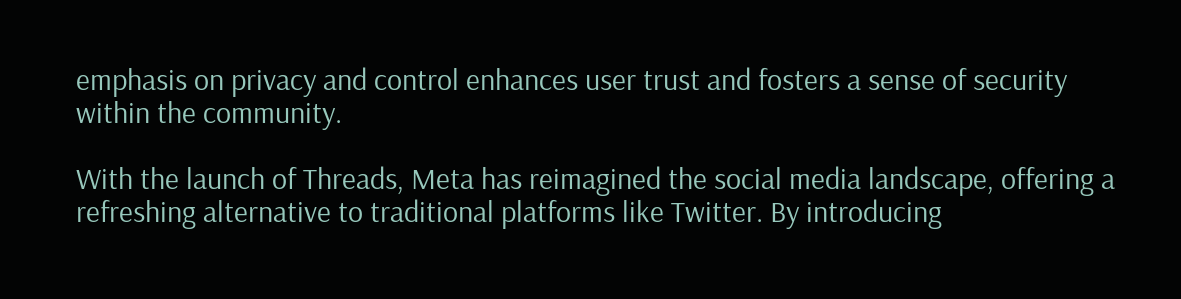emphasis on privacy and control enhances user trust and fosters a sense of security within the community.

With the launch of Threads, Meta has reimagined the social media landscape, offering a refreshing alternative to traditional platforms like Twitter. By introducing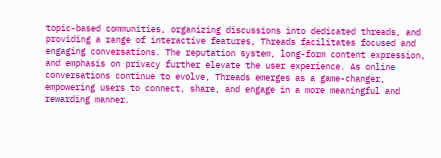topic-based communities, organizing discussions into dedicated threads, and providing a range of interactive features, Threads facilitates focused and engaging conversations. The reputation system, long-form content expression, and emphasis on privacy further elevate the user experience. As online conversations continue to evolve, Threads emerges as a game-changer, empowering users to connect, share, and engage in a more meaningful and rewarding manner.